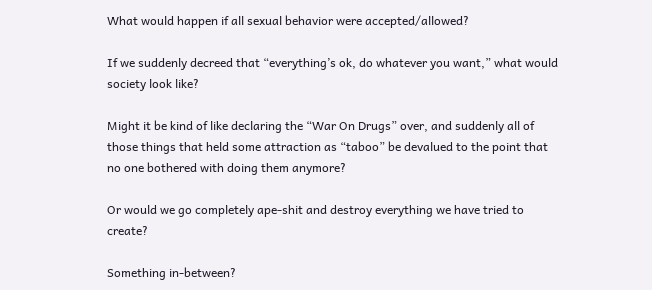What would happen if all sexual behavior were accepted/allowed?

If we suddenly decreed that “everything’s ok, do whatever you want,” what would society look like?

Might it be kind of like declaring the “War On Drugs” over, and suddenly all of those things that held some attraction as “taboo” be devalued to the point that no one bothered with doing them anymore?

Or would we go completely ape-shit and destroy everything we have tried to create?

Something in-between?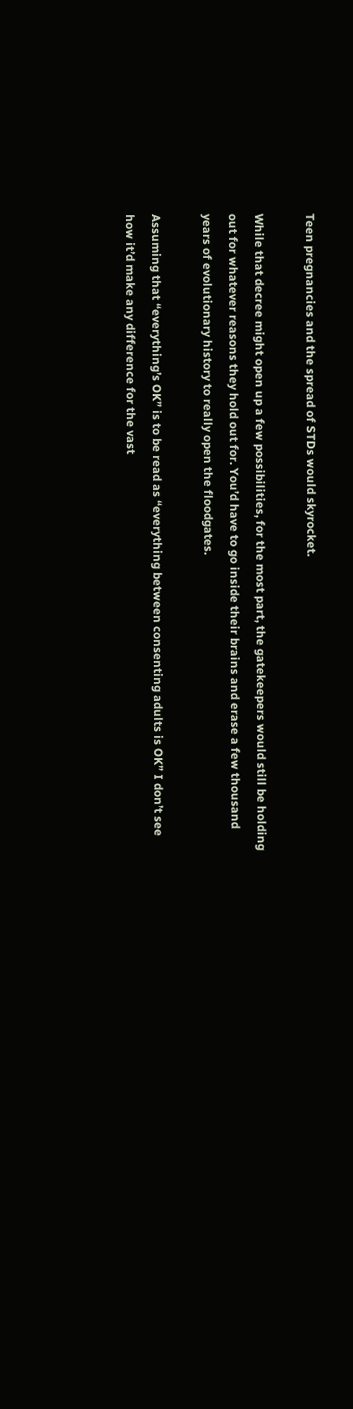Teen pregnancies and the spread of STDs would skyrocket.

While that decree might open up a few possibilities, for the most part, the gatekeepers would still be holding out for whatever reasons they hold out for. You’d have to go inside their brains and erase a few thousand years of evolutionary history to really open the floodgates.

Assuming that “everything’s OK” is to be read as “everything between consenting adults is OK” I don’t see how it’d make any difference for the vast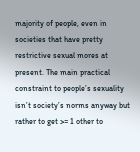majority of people, even in societies that have pretty restrictive sexual mores at present. The main practical constraint to people’s sexuality isn’t society’s norms anyway but rather to get >= 1 other to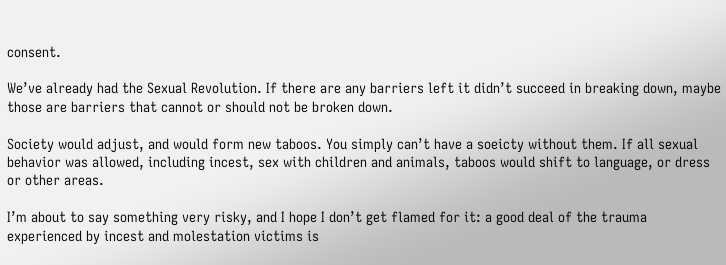consent.

We’ve already had the Sexual Revolution. If there are any barriers left it didn’t succeed in breaking down, maybe those are barriers that cannot or should not be broken down.

Society would adjust, and would form new taboos. You simply can’t have a soeicty without them. If all sexual behavior was allowed, including incest, sex with children and animals, taboos would shift to language, or dress or other areas.

I’m about to say something very risky, and I hope I don’t get flamed for it: a good deal of the trauma experienced by incest and molestation victims is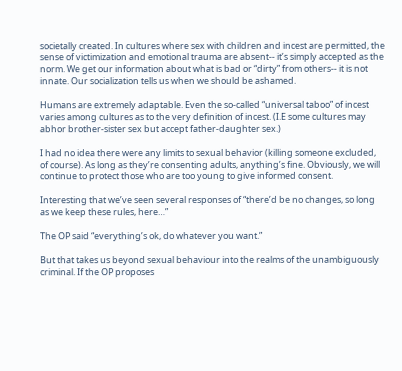societally created. In cultures where sex with children and incest are permitted, the sense of victimization and emotional trauma are absent-- it’s simply accepted as the norm. We get our information about what is bad or “dirty” from others-- it is not innate. Our socialization tells us when we should be ashamed.

Humans are extremely adaptable. Even the so-called “universal taboo” of incest varies among cultures as to the very definition of incest. (I.E some cultures may abhor brother-sister sex but accept father-daughter sex.)

I had no idea there were any limits to sexual behavior (killing someone excluded, of course). As long as they’re consenting adults, anything’s fine. Obviously, we will continue to protect those who are too young to give informed consent.

Interesting that we’ve seen several responses of “there’d be no changes, so long as we keep these rules, here…”

The OP said “everything’s ok, do whatever you want.”

But that takes us beyond sexual behaviour into the realms of the unambiguously criminal. If the OP proposes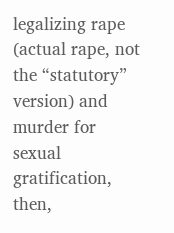legalizing rape (actual rape, not the “statutory” version) and murder for sexual gratification, then,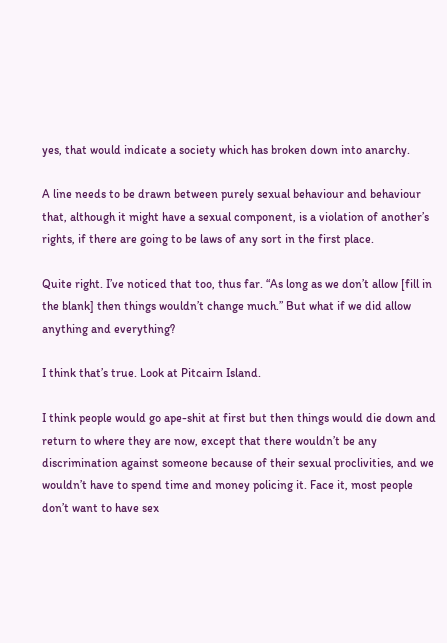yes, that would indicate a society which has broken down into anarchy.

A line needs to be drawn between purely sexual behaviour and behaviour that, although it might have a sexual component, is a violation of another’s rights, if there are going to be laws of any sort in the first place.

Quite right. I’ve noticed that too, thus far. “As long as we don’t allow [fill in the blank] then things wouldn’t change much.” But what if we did allow anything and everything?

I think that’s true. Look at Pitcairn Island.

I think people would go ape-shit at first but then things would die down and return to where they are now, except that there wouldn’t be any discrimination against someone because of their sexual proclivities, and we wouldn’t have to spend time and money policing it. Face it, most people don’t want to have sex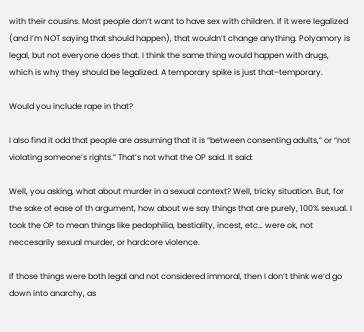with their cousins. Most people don’t want to have sex with children. If it were legalized (and I’m NOT saying that should happen), that wouldn’t change anything. Polyamory is legal, but not everyone does that. I think the same thing would happen with drugs, which is why they should be legalized. A temporary spike is just that–temporary.

Would you include rape in that?

I also find it odd that people are assuming that it is “between consenting adults,” or “not violating someone’s rights.” That’s not what the OP said. It said:

Well, you asking, what about murder in a sexual context? Well, tricky situation. But, for the sake of ease of th argument, how about we say things that are purely, 100% sexual. I took the OP to mean things like pedophilia, bestiality, incest, etc… were ok, not neccesarily sexual murder, or hardcore violence.

If those things were both legal and not considered immoral, then I don’t think we’d go down into anarchy, as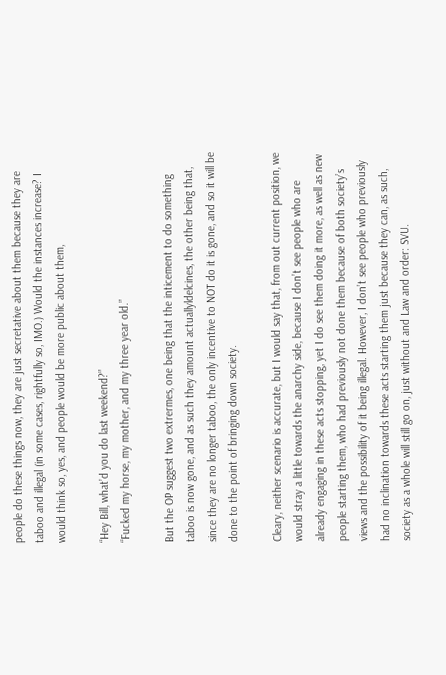people do these things now, they are just secretative about them because they are taboo and illegal (in some cases, rightfully so, IMO.) Would the instances increase? I would think so, yes, and people would be more public about them,

“Hey Bill, what’d you do last weekend?”
“Fucked my horse, my mother, and my three year old.”

But the OP suggest two extrermes, one being that the inticement to do something taboo is now gone, and as such they amount actuallyldelcines, the other being that, since they are no longer taboo, the only incentive to NOT do it is gone, and so it will be done to the point of bringing down society.

Cleary, neither scenario is accurate, but I would say that, from out current position, we would stray a little towards the anarchy side, because I don’t see people who are already engaging in these acts stopping, yet I do see them doing it more, as well as new people starting them, who had previously not done them because of both society’s views and the possibility of it being illegal. However, I don’t see people who previously had no inclination towards these acts starting them just because they can, as such, society as a whole will still go on, just without and Law and order: SVU.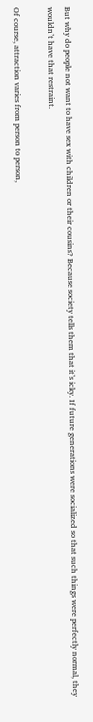But why do people not want to have sex with children or their cousins? Because society tells them that it’s icky. If future generations were socialized so that such things were perfectly normal, they wouldn’t have that restraint.

Of course, attraction varies from person to person,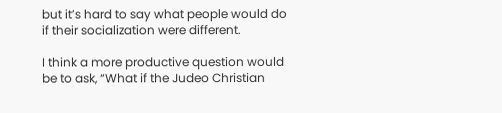but it’s hard to say what people would do if their socialization were different.

I think a more productive question would be to ask, “What if the Judeo Christian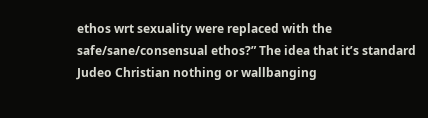ethos wrt sexuality were replaced with the safe/sane/consensual ethos?” The idea that it’s standard Judeo Christian nothing or wallbanging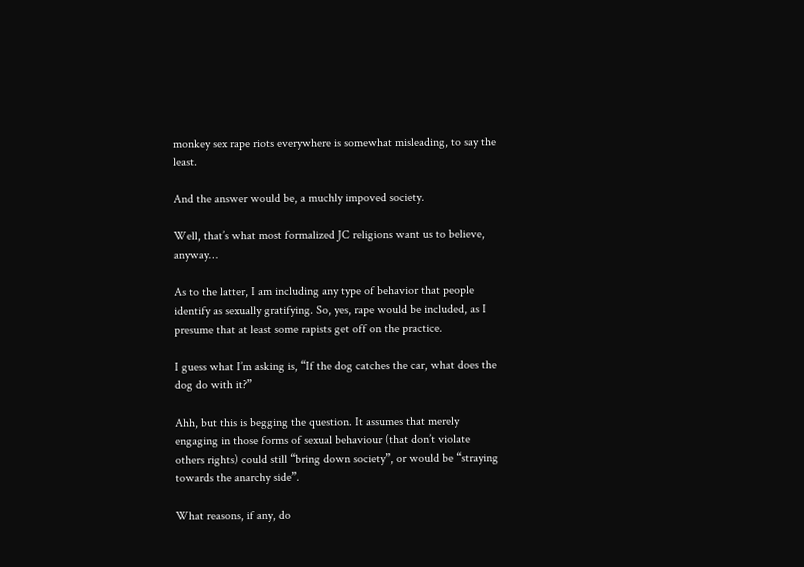monkey sex rape riots everywhere is somewhat misleading, to say the least.

And the answer would be, a muchly impoved society.

Well, that’s what most formalized JC religions want us to believe, anyway…

As to the latter, I am including any type of behavior that people identify as sexually gratifying. So, yes, rape would be included, as I presume that at least some rapists get off on the practice.

I guess what I’m asking is, “If the dog catches the car, what does the dog do with it?”

Ahh, but this is begging the question. It assumes that merely engaging in those forms of sexual behaviour (that don’t violate others rights) could still “bring down society”, or would be “straying towards the anarchy side”.

What reasons, if any, do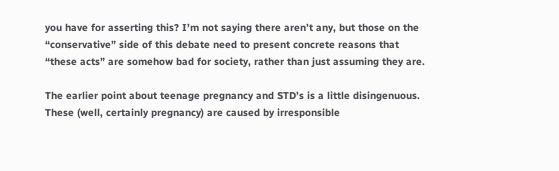you have for asserting this? I’m not saying there aren’t any, but those on the “conservative” side of this debate need to present concrete reasons that “these acts” are somehow bad for society, rather than just assuming they are.

The earlier point about teenage pregnancy and STD’s is a little disingenuous. These (well, certainly pregnancy) are caused by irresponsible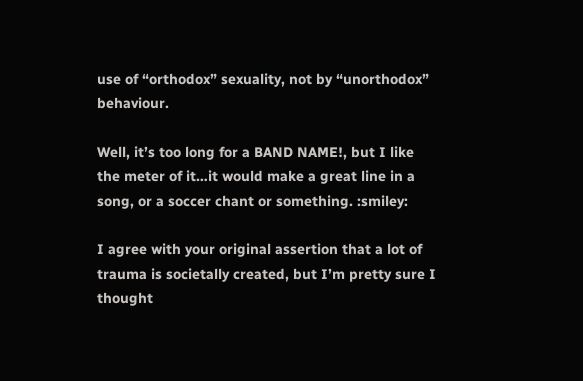use of “orthodox” sexuality, not by “unorthodox” behaviour.

Well, it’s too long for a BAND NAME!, but I like the meter of it…it would make a great line in a song, or a soccer chant or something. :smiley:

I agree with your original assertion that a lot of trauma is societally created, but I’m pretty sure I thought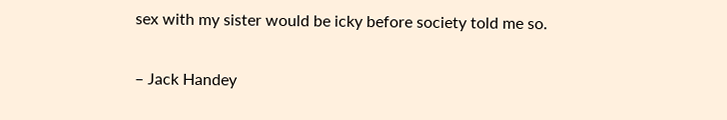sex with my sister would be icky before society told me so.

– Jack Handey